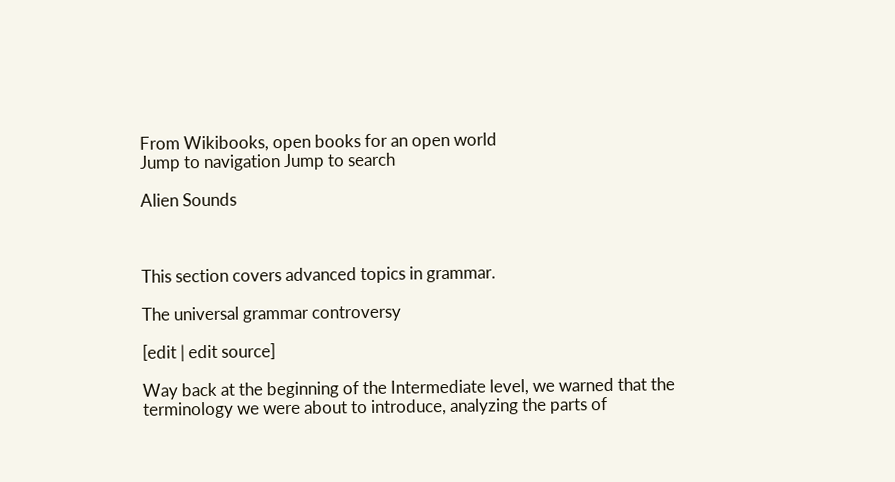From Wikibooks, open books for an open world
Jump to navigation Jump to search

Alien Sounds



This section covers advanced topics in grammar.

The universal grammar controversy

[edit | edit source]

Way back at the beginning of the Intermediate level, we warned that the terminology we were about to introduce, analyzing the parts of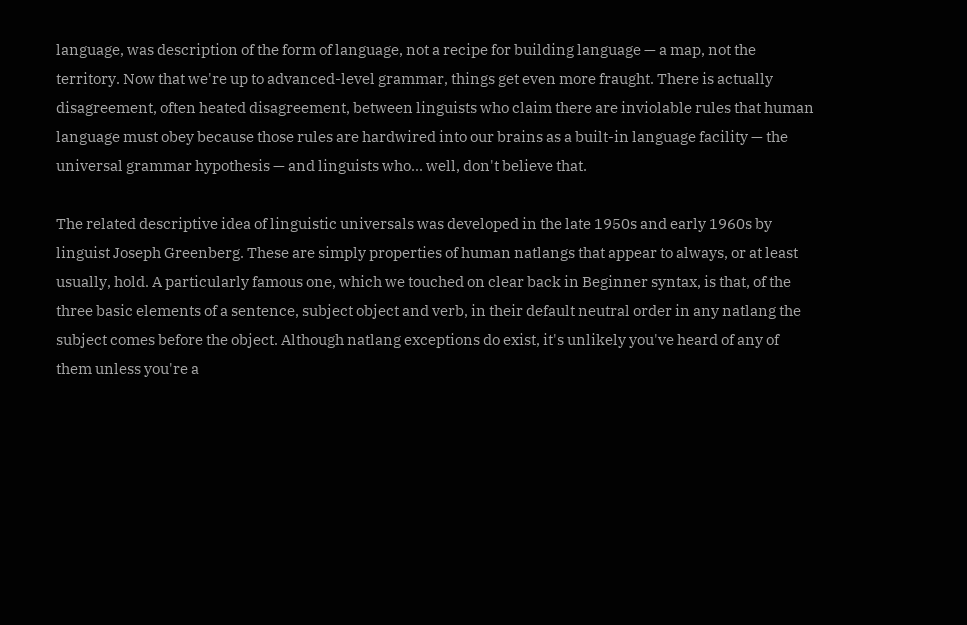language, was description of the form of language, not a recipe for building language — a map, not the territory. Now that we're up to advanced-level grammar, things get even more fraught. There is actually disagreement, often heated disagreement, between linguists who claim there are inviolable rules that human language must obey because those rules are hardwired into our brains as a built-in language facility — the universal grammar hypothesis — and linguists who... well, don't believe that.

The related descriptive idea of linguistic universals was developed in the late 1950s and early 1960s by linguist Joseph Greenberg. These are simply properties of human natlangs that appear to always, or at least usually, hold. A particularly famous one, which we touched on clear back in Beginner syntax, is that, of the three basic elements of a sentence, subject object and verb, in their default neutral order in any natlang the subject comes before the object. Although natlang exceptions do exist, it's unlikely you've heard of any of them unless you're a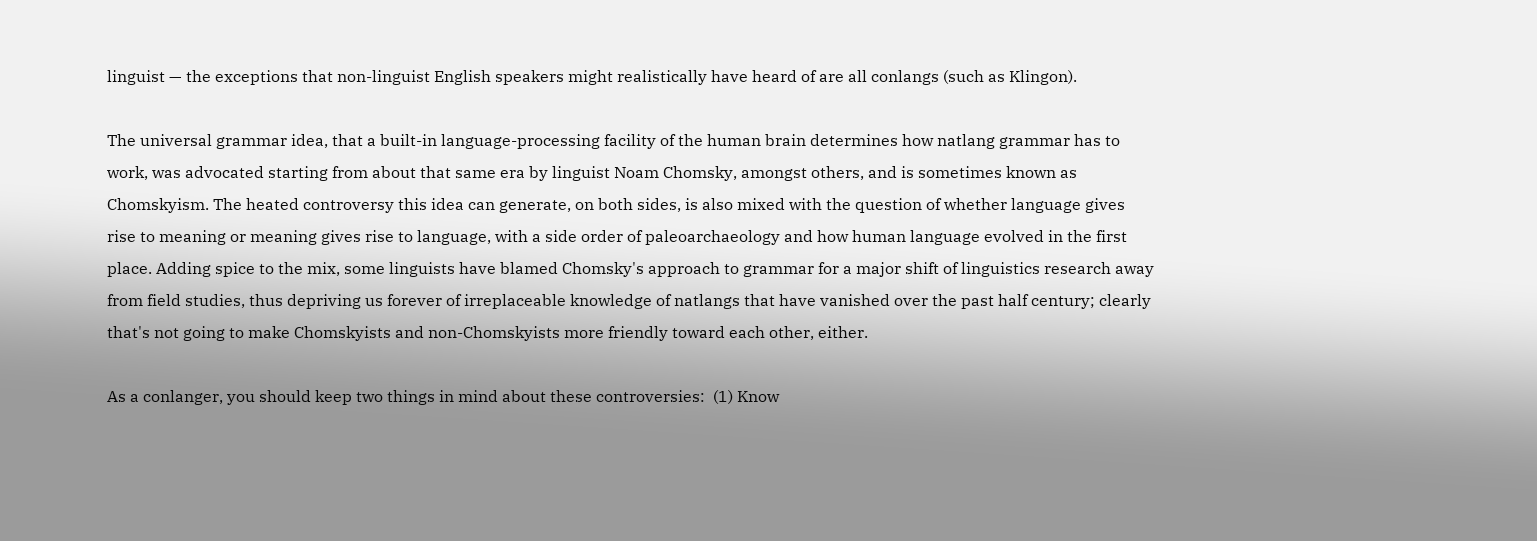linguist — the exceptions that non-linguist English speakers might realistically have heard of are all conlangs (such as Klingon).

The universal grammar idea, that a built-in language-processing facility of the human brain determines how natlang grammar has to work, was advocated starting from about that same era by linguist Noam Chomsky, amongst others, and is sometimes known as Chomskyism. The heated controversy this idea can generate, on both sides, is also mixed with the question of whether language gives rise to meaning or meaning gives rise to language, with a side order of paleoarchaeology and how human language evolved in the first place. Adding spice to the mix, some linguists have blamed Chomsky's approach to grammar for a major shift of linguistics research away from field studies, thus depriving us forever of irreplaceable knowledge of natlangs that have vanished over the past half century; clearly that's not going to make Chomskyists and non-Chomskyists more friendly toward each other, either.

As a conlanger, you should keep two things in mind about these controversies:  (1) Know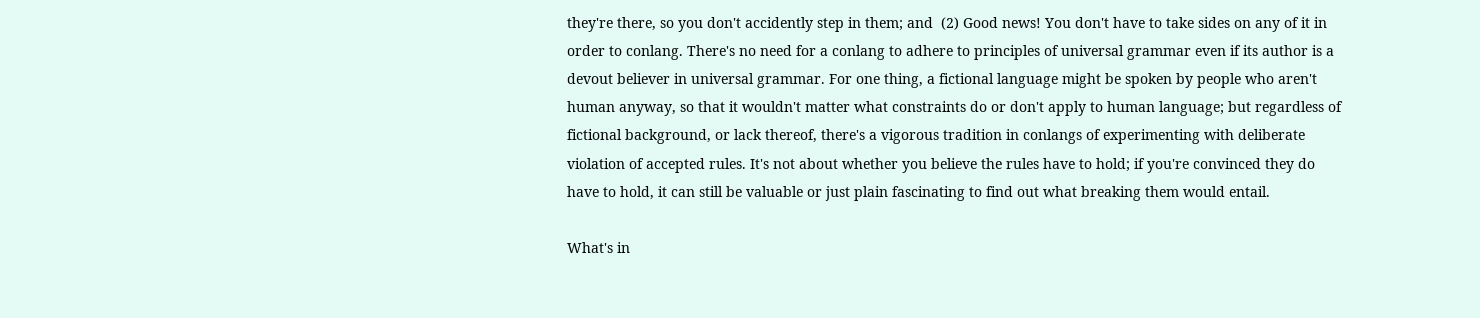they're there, so you don't accidently step in them; and  (2) Good news! You don't have to take sides on any of it in order to conlang. There's no need for a conlang to adhere to principles of universal grammar even if its author is a devout believer in universal grammar. For one thing, a fictional language might be spoken by people who aren't human anyway, so that it wouldn't matter what constraints do or don't apply to human language; but regardless of fictional background, or lack thereof, there's a vigorous tradition in conlangs of experimenting with deliberate violation of accepted rules. It's not about whether you believe the rules have to hold; if you're convinced they do have to hold, it can still be valuable or just plain fascinating to find out what breaking them would entail.

What's in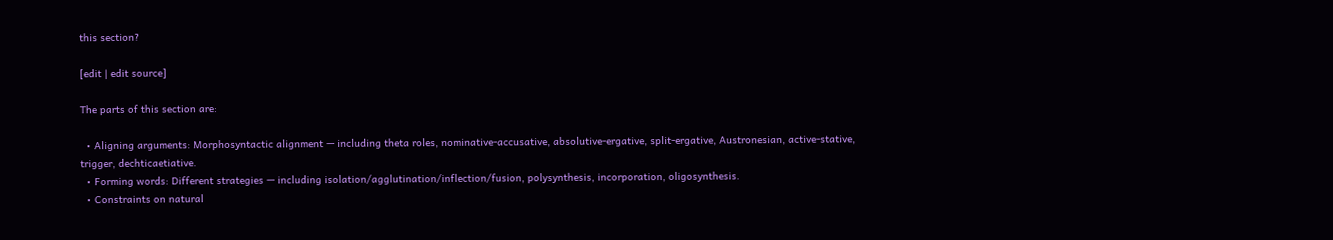this section?

[edit | edit source]

The parts of this section are:

  • Aligning arguments: Morphosyntactic alignment — including theta roles, nominative-accusative, absolutive-ergative, split-ergative, Austronesian, active-stative, trigger, dechticaetiative.
  • Forming words: Different strategies — including isolation/agglutination/inflection/fusion, polysynthesis, incorporation, oligosynthesis.
  • Constraints on natural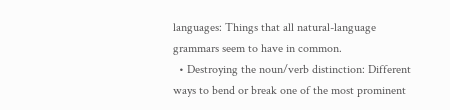languages: Things that all natural-language grammars seem to have in common.
  • Destroying the noun/verb distinction: Different ways to bend or break one of the most prominent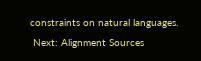constraints on natural languages.
 Next: Alignment Sources